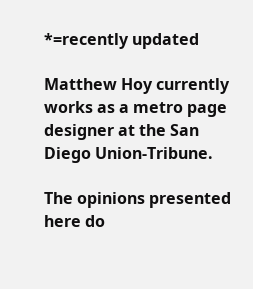*=recently updated

Matthew Hoy currently works as a metro page designer at the San Diego Union-Tribune.

The opinions presented here do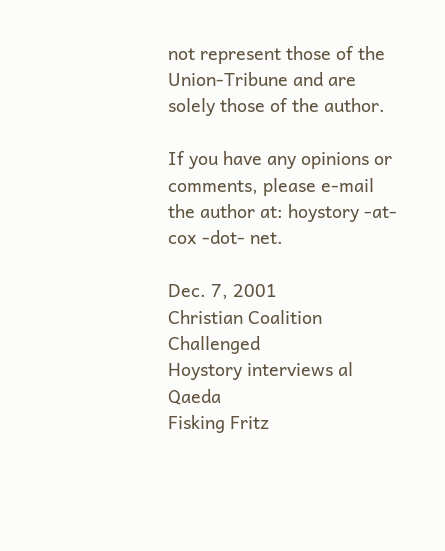not represent those of the Union-Tribune and are solely those of the author.

If you have any opinions or comments, please e-mail the author at: hoystory -at- cox -dot- net.

Dec. 7, 2001
Christian Coalition Challenged
Hoystory interviews al Qaeda
Fisking Fritz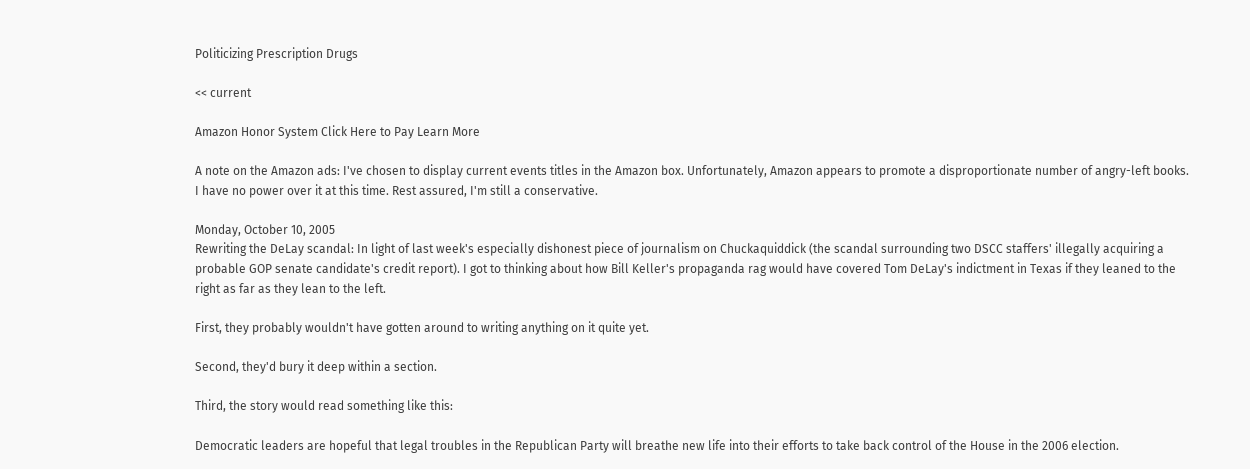Politicizing Prescription Drugs

<< current

Amazon Honor System Click Here to Pay Learn More

A note on the Amazon ads: I've chosen to display current events titles in the Amazon box. Unfortunately, Amazon appears to promote a disproportionate number of angry-left books. I have no power over it at this time. Rest assured, I'm still a conservative.

Monday, October 10, 2005
Rewriting the DeLay scandal: In light of last week's especially dishonest piece of journalism on Chuckaquiddick (the scandal surrounding two DSCC staffers' illegally acquiring a probable GOP senate candidate's credit report). I got to thinking about how Bill Keller's propaganda rag would have covered Tom DeLay's indictment in Texas if they leaned to the right as far as they lean to the left.

First, they probably wouldn't have gotten around to writing anything on it quite yet.

Second, they'd bury it deep within a section.

Third, the story would read something like this:

Democratic leaders are hopeful that legal troubles in the Republican Party will breathe new life into their efforts to take back control of the House in the 2006 election.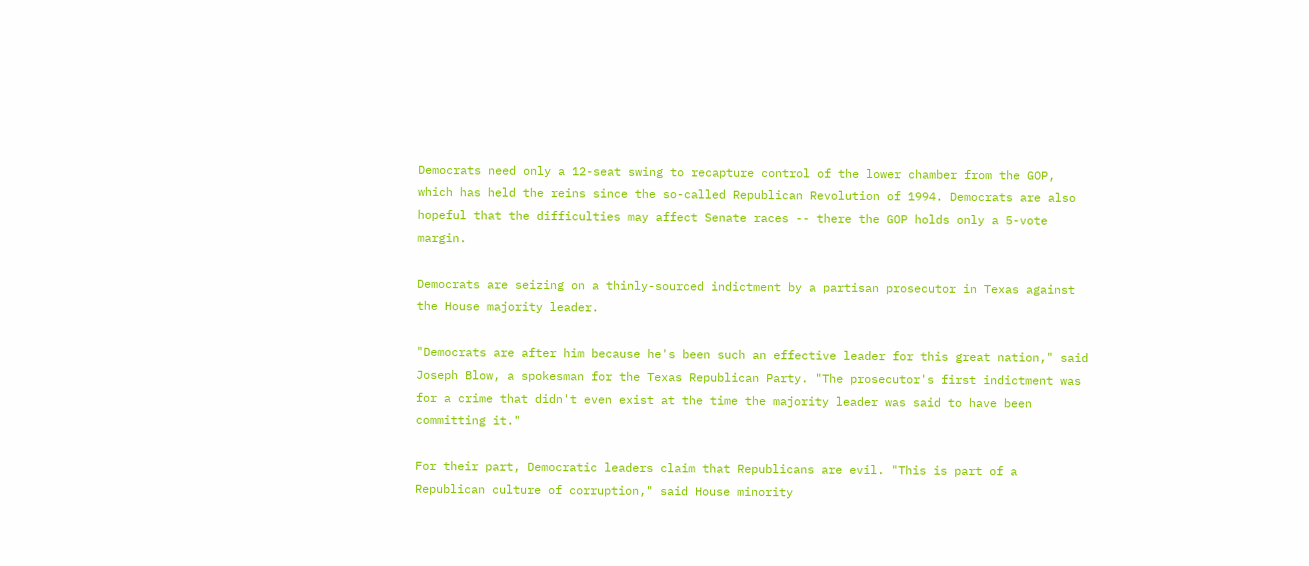Democrats need only a 12-seat swing to recapture control of the lower chamber from the GOP, which has held the reins since the so-called Republican Revolution of 1994. Democrats are also hopeful that the difficulties may affect Senate races -- there the GOP holds only a 5-vote margin.

Democrats are seizing on a thinly-sourced indictment by a partisan prosecutor in Texas against the House majority leader.

"Democrats are after him because he's been such an effective leader for this great nation," said Joseph Blow, a spokesman for the Texas Republican Party. "The prosecutor's first indictment was for a crime that didn't even exist at the time the majority leader was said to have been committing it."

For their part, Democratic leaders claim that Republicans are evil. "This is part of a Republican culture of corruption," said House minority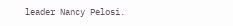leader Nancy Pelosi.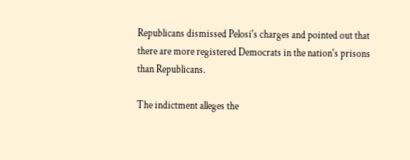Republicans dismissed Pelosi's charges and pointed out that there are more registered Democrats in the nation's prisons than Republicans.

The indictment alleges the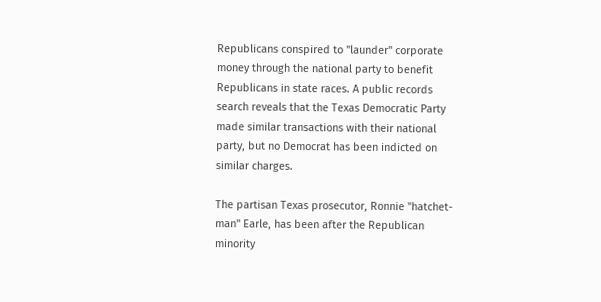Republicans conspired to "launder" corporate money through the national party to benefit Republicans in state races. A public records search reveals that the Texas Democratic Party made similar transactions with their national party, but no Democrat has been indicted on similar charges.

The partisan Texas prosecutor, Ronnie "hatchet-man" Earle, has been after the Republican minority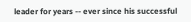leader for years -- ever since his successful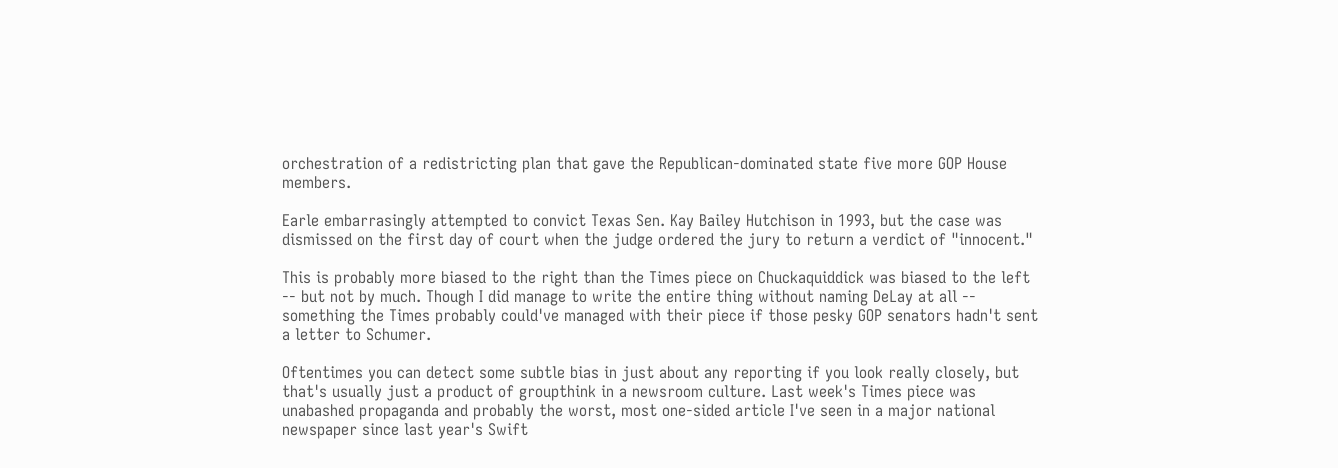orchestration of a redistricting plan that gave the Republican-dominated state five more GOP House members.

Earle embarrasingly attempted to convict Texas Sen. Kay Bailey Hutchison in 1993, but the case was dismissed on the first day of court when the judge ordered the jury to return a verdict of "innocent."

This is probably more biased to the right than the Times piece on Chuckaquiddick was biased to the left -- but not by much. Though I did manage to write the entire thing without naming DeLay at all -- something the Times probably could've managed with their piece if those pesky GOP senators hadn't sent a letter to Schumer.

Oftentimes you can detect some subtle bias in just about any reporting if you look really closely, but that's usually just a product of groupthink in a newsroom culture. Last week's Times piece was unabashed propaganda and probably the worst, most one-sided article I've seen in a major national newspaper since last year's Swift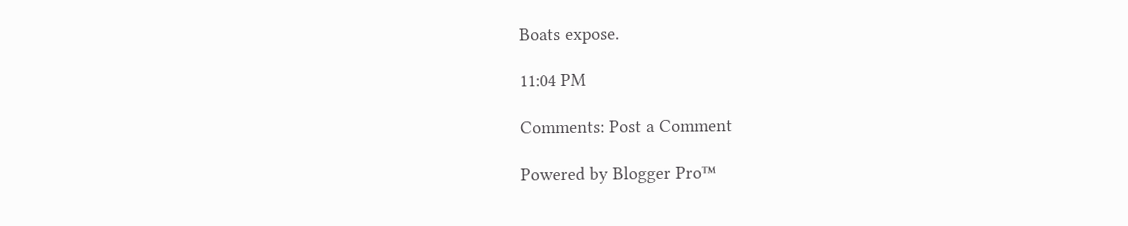Boats expose.

11:04 PM

Comments: Post a Comment

Powered by Blogger Pro™